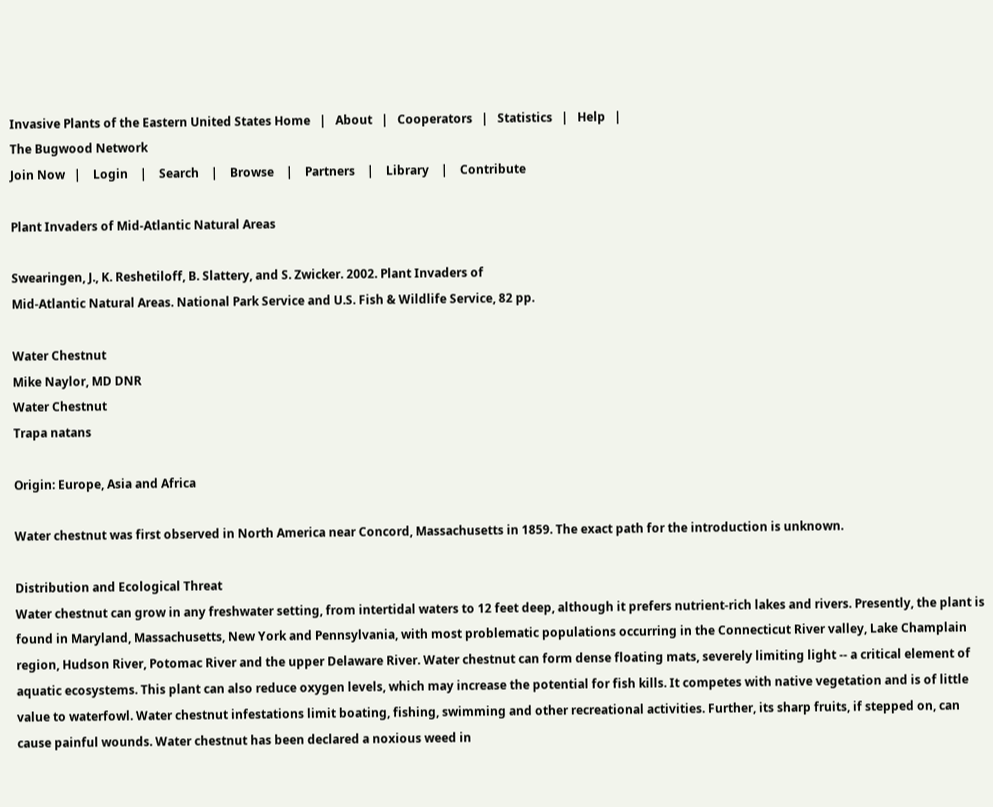Invasive Plants of the Eastern United States Home   |   About   |   Cooperators   |   Statistics   |   Help   |
The Bugwood Network
Join Now   |    Login    |    Search    |    Browse    |    Partners    |    Library    |    Contribute

Plant Invaders of Mid-Atlantic Natural Areas

Swearingen, J., K. Reshetiloff, B. Slattery, and S. Zwicker. 2002. Plant Invaders of
Mid-Atlantic Natural Areas. National Park Service and U.S. Fish & Wildlife Service, 82 pp.

Water Chestnut
Mike Naylor, MD DNR
Water Chestnut
Trapa natans

Origin: Europe, Asia and Africa

Water chestnut was first observed in North America near Concord, Massachusetts in 1859. The exact path for the introduction is unknown.

Distribution and Ecological Threat
Water chestnut can grow in any freshwater setting, from intertidal waters to 12 feet deep, although it prefers nutrient-rich lakes and rivers. Presently, the plant is found in Maryland, Massachusetts, New York and Pennsylvania, with most problematic populations occurring in the Connecticut River valley, Lake Champlain region, Hudson River, Potomac River and the upper Delaware River. Water chestnut can form dense floating mats, severely limiting light -- a critical element of aquatic ecosystems. This plant can also reduce oxygen levels, which may increase the potential for fish kills. It competes with native vegetation and is of little value to waterfowl. Water chestnut infestations limit boating, fishing, swimming and other recreational activities. Further, its sharp fruits, if stepped on, can cause painful wounds. Water chestnut has been declared a noxious weed in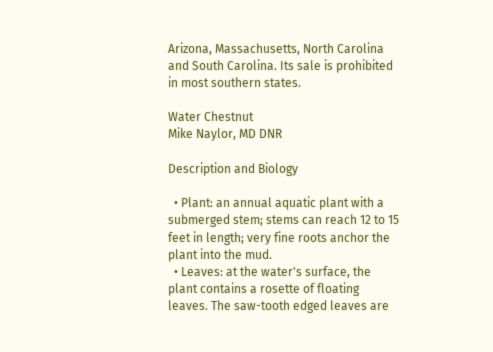Arizona, Massachusetts, North Carolina and South Carolina. Its sale is prohibited in most southern states.

Water Chestnut
Mike Naylor, MD DNR

Description and Biology

  • Plant: an annual aquatic plant with a submerged stem; stems can reach 12 to 15 feet in length; very fine roots anchor the plant into the mud.
  • Leaves: at the water's surface, the plant contains a rosette of floating leaves. The saw-tooth edged leaves are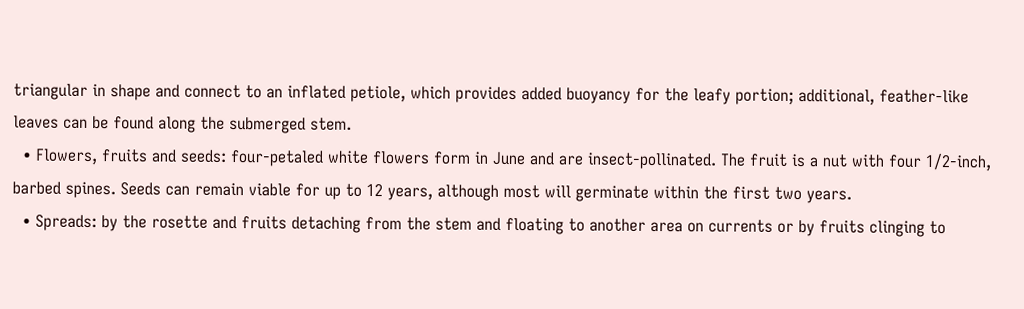triangular in shape and connect to an inflated petiole, which provides added buoyancy for the leafy portion; additional, feather-like leaves can be found along the submerged stem.
  • Flowers, fruits and seeds: four-petaled white flowers form in June and are insect-pollinated. The fruit is a nut with four 1/2-inch, barbed spines. Seeds can remain viable for up to 12 years, although most will germinate within the first two years.
  • Spreads: by the rosette and fruits detaching from the stem and floating to another area on currents or by fruits clinging to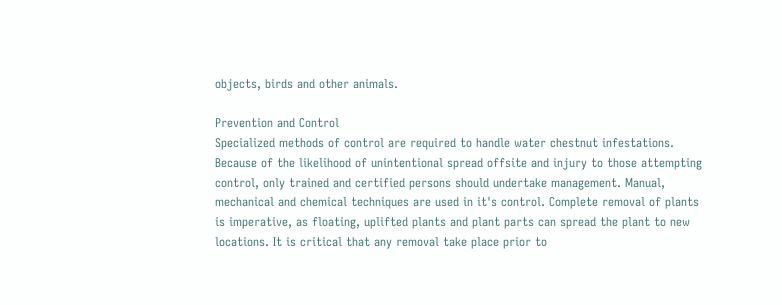objects, birds and other animals.

Prevention and Control
Specialized methods of control are required to handle water chestnut infestations. Because of the likelihood of unintentional spread offsite and injury to those attempting control, only trained and certified persons should undertake management. Manual, mechanical and chemical techniques are used in it's control. Complete removal of plants is imperative, as floating, uplifted plants and plant parts can spread the plant to new locations. It is critical that any removal take place prior to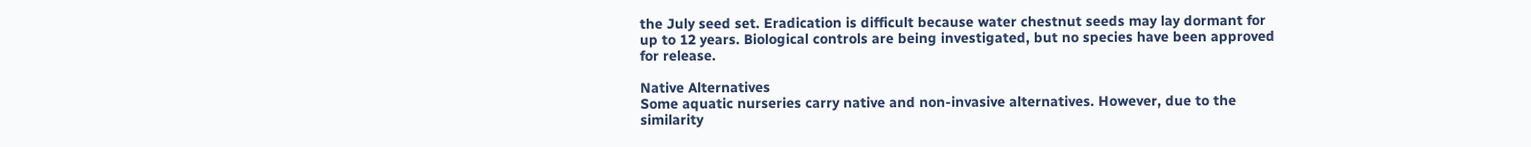the July seed set. Eradication is difficult because water chestnut seeds may lay dormant for up to 12 years. Biological controls are being investigated, but no species have been approved for release.

Native Alternatives
Some aquatic nurseries carry native and non-invasive alternatives. However, due to the similarity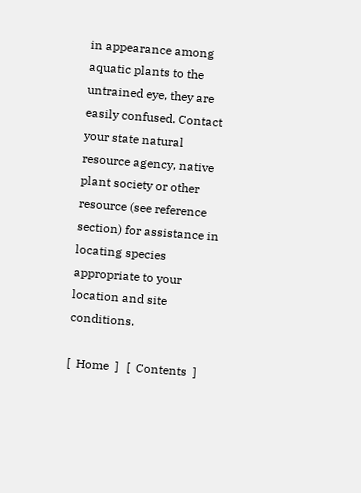in appearance among aquatic plants to the untrained eye, they are easily confused. Contact your state natural resource agency, native plant society or other resource (see reference section) for assistance in locating species appropriate to your location and site conditions.

[  Home  ]   [  Contents  ]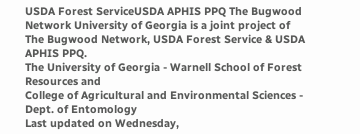USDA Forest ServiceUSDA APHIS PPQ The Bugwood Network University of Georgia is a joint project of
The Bugwood Network, USDA Forest Service & USDA APHIS PPQ.
The University of Georgia - Warnell School of Forest Resources and
College of Agricultural and Environmental Sciences - Dept. of Entomology
Last updated on Wednesday,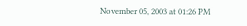November 05, 2003 at 01:26 PM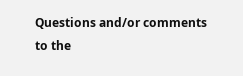Questions and/or comments to the